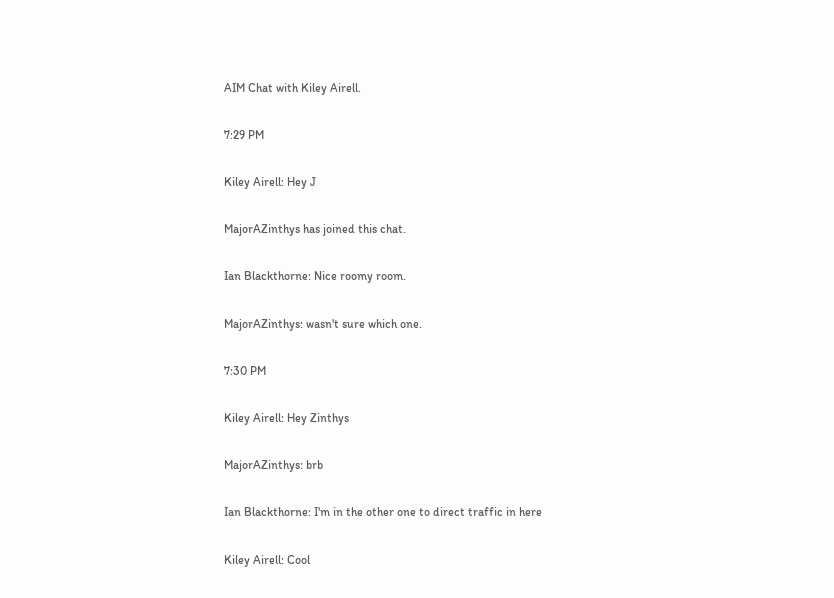AIM Chat with Kiley Airell.

7:29 PM

Kiley Airell: Hey J

MajorAZinthys has joined this chat.

Ian Blackthorne: Nice roomy room.

MajorAZinthys: wasn't sure which one.

7:30 PM

Kiley Airell: Hey Zinthys

MajorAZinthys: brb

Ian Blackthorne: I'm in the other one to direct traffic in here

Kiley Airell: Cool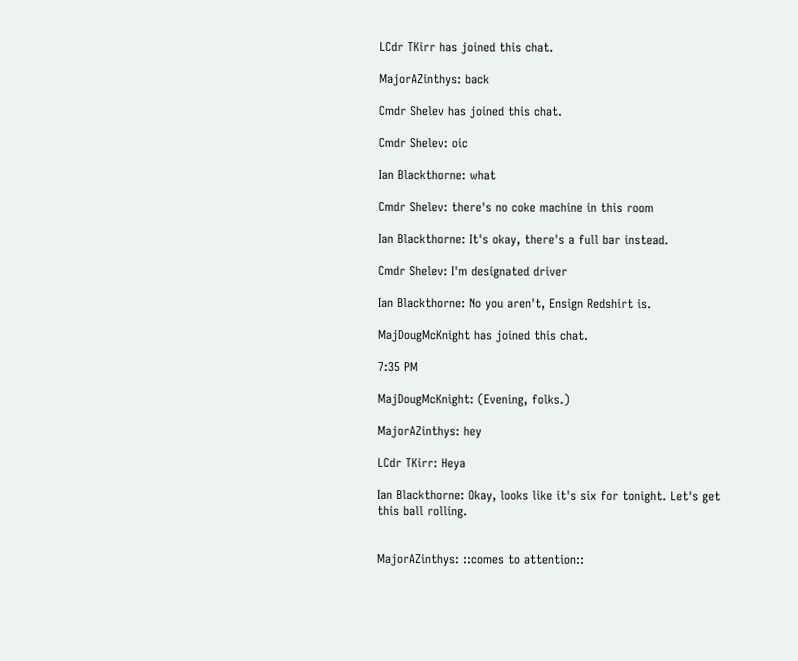LCdr TKirr has joined this chat.

MajorAZinthys: back

Cmdr Shelev has joined this chat.

Cmdr Shelev: oic

Ian Blackthorne: what

Cmdr Shelev: there's no coke machine in this room

Ian Blackthorne: It's okay, there's a full bar instead.

Cmdr Shelev: I'm designated driver

Ian Blackthorne: No you aren't, Ensign Redshirt is.

MajDougMcKnight has joined this chat.

7:35 PM

MajDougMcKnight: (Evening, folks.)

MajorAZinthys: hey

LCdr TKirr: Heya

Ian Blackthorne: Okay, looks like it's six for tonight. Let's get this ball rolling.


MajorAZinthys: ::comes to attention::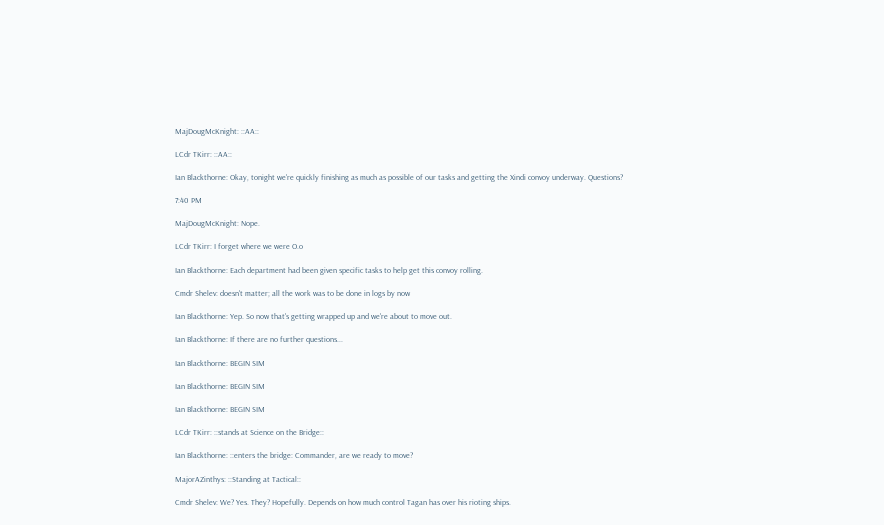MajDougMcKnight: ::AA::

LCdr TKirr: ::AA::

Ian Blackthorne: Okay, tonight we're quickly finishing as much as possible of our tasks and getting the Xindi convoy underway. Questions?

7:40 PM

MajDougMcKnight: Nope.

LCdr TKirr: I forget where we were O.o

Ian Blackthorne: Each department had been given specific tasks to help get this convoy rolling.

Cmdr Shelev: doesn't matter; all the work was to be done in logs by now

Ian Blackthorne: Yep. So now that's getting wrapped up and we're about to move out.

Ian Blackthorne: If there are no further questions...

Ian Blackthorne: BEGIN SIM

Ian Blackthorne: BEGIN SIM

Ian Blackthorne: BEGIN SIM

LCdr TKirr: ::stands at Science on the Bridge::

Ian Blackthorne: ::enters the bridge: Commander, are we ready to move?

MajorAZinthys: ::Standing at Tactical::

Cmdr Shelev: We? Yes. They? Hopefully. Depends on how much control Tagan has over his rioting ships.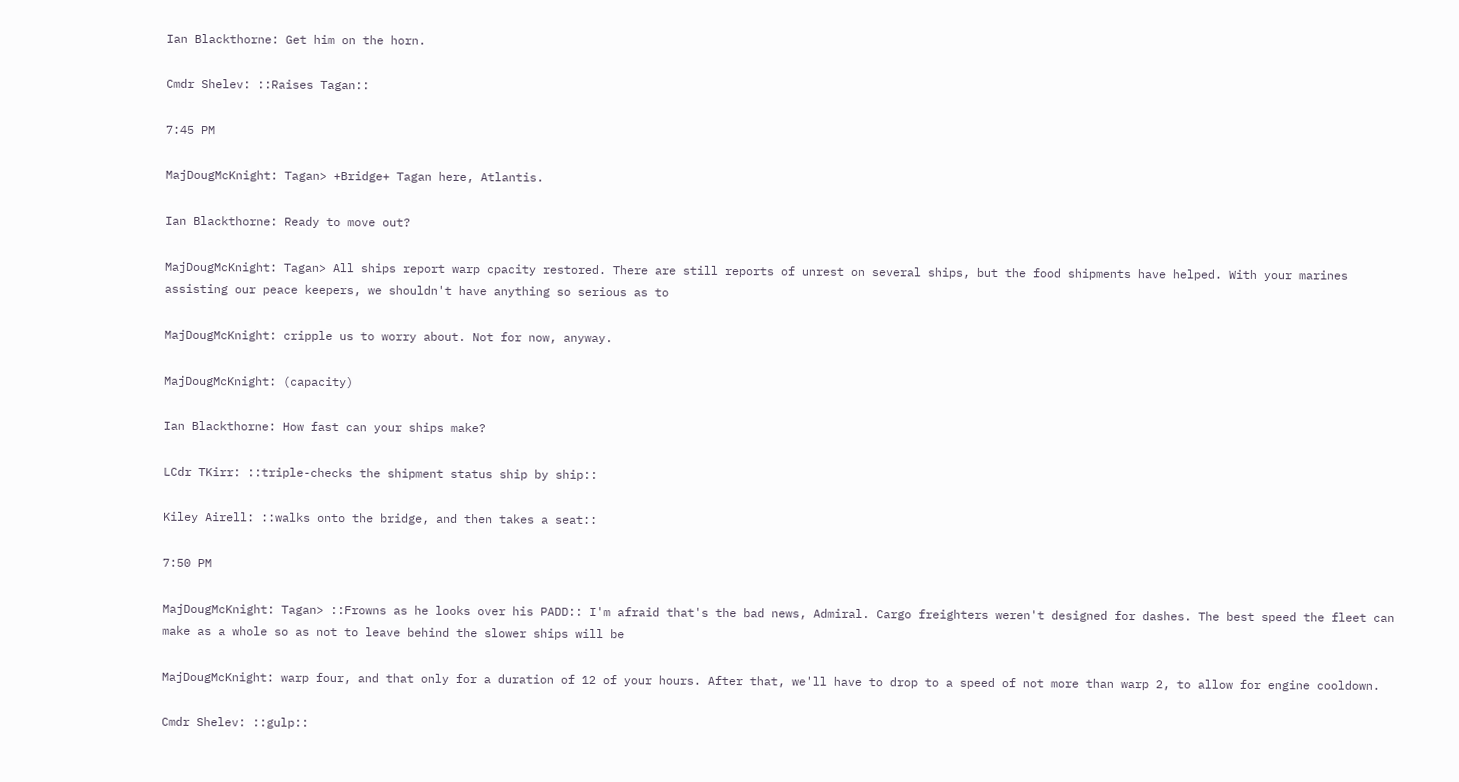Ian Blackthorne: Get him on the horn.

Cmdr Shelev: ::Raises Tagan::

7:45 PM

MajDougMcKnight: Tagan> +Bridge+ Tagan here, Atlantis.

Ian Blackthorne: Ready to move out?

MajDougMcKnight: Tagan> All ships report warp cpacity restored. There are still reports of unrest on several ships, but the food shipments have helped. With your marines assisting our peace keepers, we shouldn't have anything so serious as to

MajDougMcKnight: cripple us to worry about. Not for now, anyway.

MajDougMcKnight: (capacity)

Ian Blackthorne: How fast can your ships make?

LCdr TKirr: ::triple-checks the shipment status ship by ship::

Kiley Airell: ::walks onto the bridge, and then takes a seat::

7:50 PM

MajDougMcKnight: Tagan> ::Frowns as he looks over his PADD:: I'm afraid that's the bad news, Admiral. Cargo freighters weren't designed for dashes. The best speed the fleet can make as a whole so as not to leave behind the slower ships will be

MajDougMcKnight: warp four, and that only for a duration of 12 of your hours. After that, we'll have to drop to a speed of not more than warp 2, to allow for engine cooldown.

Cmdr Shelev: ::gulp::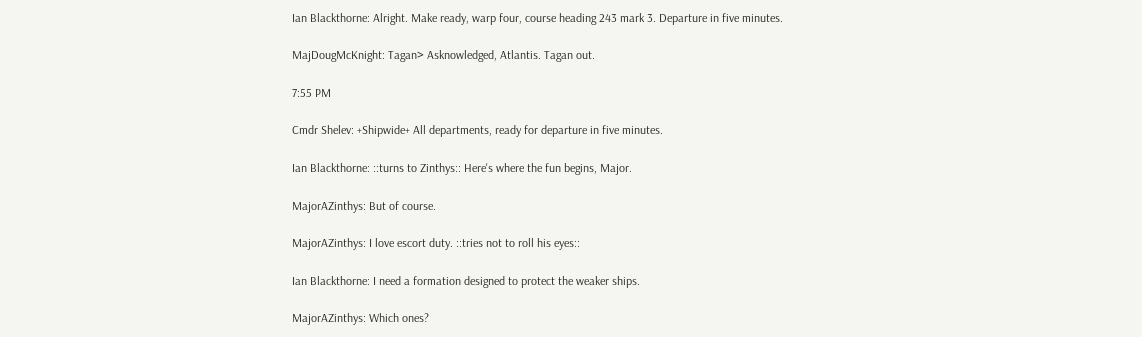Ian Blackthorne: Alright. Make ready, warp four, course heading 243 mark 3. Departure in five minutes.

MajDougMcKnight: Tagan> Asknowledged, Atlantis. Tagan out.

7:55 PM

Cmdr Shelev: +Shipwide+ All departments, ready for departure in five minutes.

Ian Blackthorne: ::turns to Zinthys:: Here's where the fun begins, Major.

MajorAZinthys: But of course.

MajorAZinthys: I love escort duty. ::tries not to roll his eyes::

Ian Blackthorne: I need a formation designed to protect the weaker ships.

MajorAZinthys: Which ones?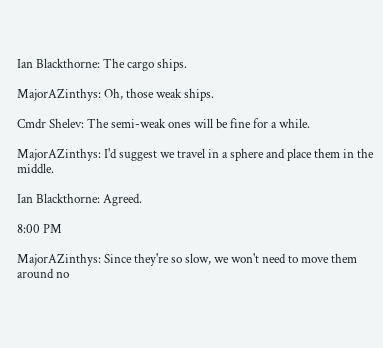Ian Blackthorne: The cargo ships.

MajorAZinthys: Oh, those weak ships.

Cmdr Shelev: The semi-weak ones will be fine for a while.

MajorAZinthys: I'd suggest we travel in a sphere and place them in the middle.

Ian Blackthorne: Agreed.

8:00 PM

MajorAZinthys: Since they're so slow, we won't need to move them around no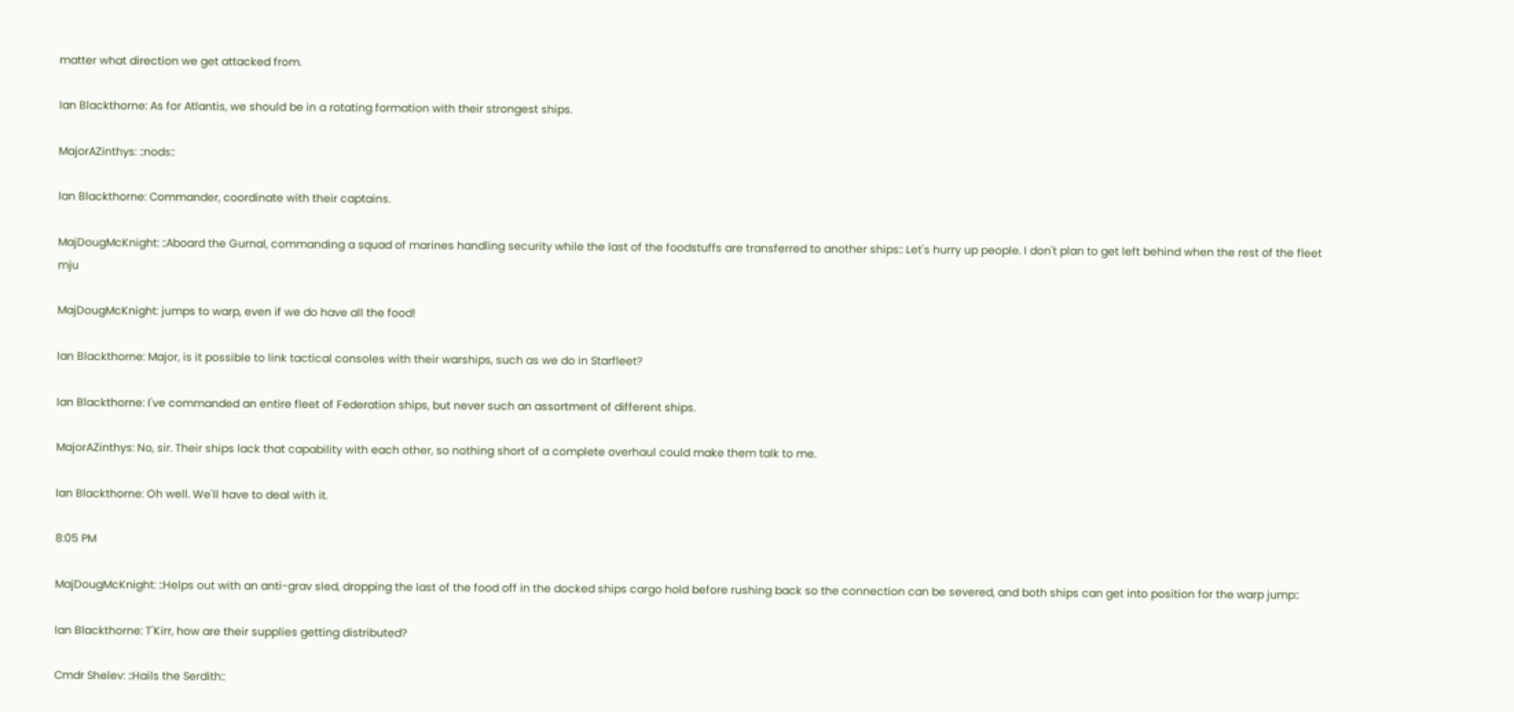matter what direction we get attacked from.

Ian Blackthorne: As for Atlantis, we should be in a rotating formation with their strongest ships.

MajorAZinthys: ::nods::

Ian Blackthorne: Commander, coordinate with their captains.

MajDougMcKnight: ::Aboard the Gurnal, commanding a squad of marines handling security while the last of the foodstuffs are transferred to another ships:: Let's hurry up people. I don't plan to get left behind when the rest of the fleet mju

MajDougMcKnight: jumps to warp, even if we do have all the food!

Ian Blackthorne: Major, is it possible to link tactical consoles with their warships, such as we do in Starfleet?

Ian Blackthorne: I've commanded an entire fleet of Federation ships, but never such an assortment of different ships.

MajorAZinthys: No, sir. Their ships lack that capability with each other, so nothing short of a complete overhaul could make them talk to me.

Ian Blackthorne: Oh well. We'll have to deal with it.

8:05 PM

MajDougMcKnight: ::Helps out with an anti-grav sled, dropping the last of the food off in the docked ships cargo hold before rushing back so the connection can be severed, and both ships can get into position for the warp jump::

Ian Blackthorne: T'Kirr, how are their supplies getting distributed?

Cmdr Shelev: ::Hails the Serdith::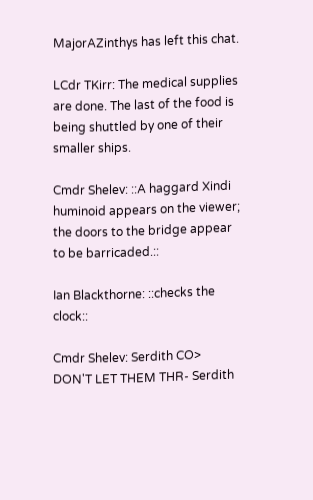MajorAZinthys has left this chat.

LCdr TKirr: The medical supplies are done. The last of the food is being shuttled by one of their smaller ships.

Cmdr Shelev: ::A haggard Xindi huminoid appears on the viewer; the doors to the bridge appear to be barricaded.::

Ian Blackthorne: ::checks the clock::

Cmdr Shelev: Serdith CO> DON'T LET THEM THR- Serdith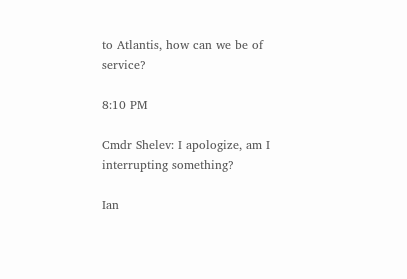to Atlantis, how can we be of service?

8:10 PM

Cmdr Shelev: I apologize, am I interrupting something?

Ian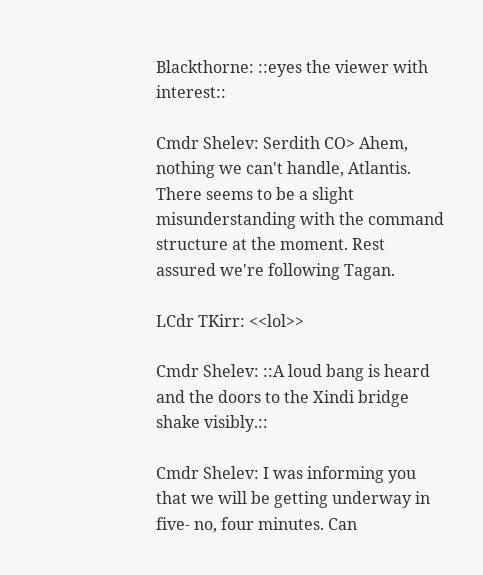Blackthorne: ::eyes the viewer with interest::

Cmdr Shelev: Serdith CO> Ahem, nothing we can't handle, Atlantis. There seems to be a slight misunderstanding with the command structure at the moment. Rest assured we're following Tagan.

LCdr TKirr: <<lol>>

Cmdr Shelev: ::A loud bang is heard and the doors to the Xindi bridge shake visibly.::

Cmdr Shelev: I was informing you that we will be getting underway in five- no, four minutes. Can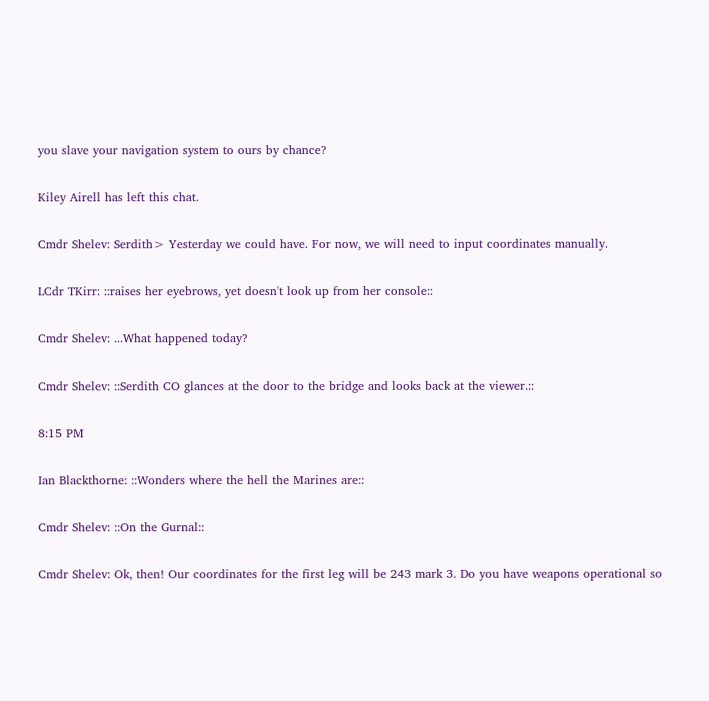you slave your navigation system to ours by chance?

Kiley Airell has left this chat.

Cmdr Shelev: Serdith> Yesterday we could have. For now, we will need to input coordinates manually.

LCdr TKirr: ::raises her eyebrows, yet doesn't look up from her console::

Cmdr Shelev: ...What happened today?

Cmdr Shelev: ::Serdith CO glances at the door to the bridge and looks back at the viewer.::

8:15 PM

Ian Blackthorne: ::Wonders where the hell the Marines are::

Cmdr Shelev: ::On the Gurnal::

Cmdr Shelev: Ok, then! Our coordinates for the first leg will be 243 mark 3. Do you have weapons operational so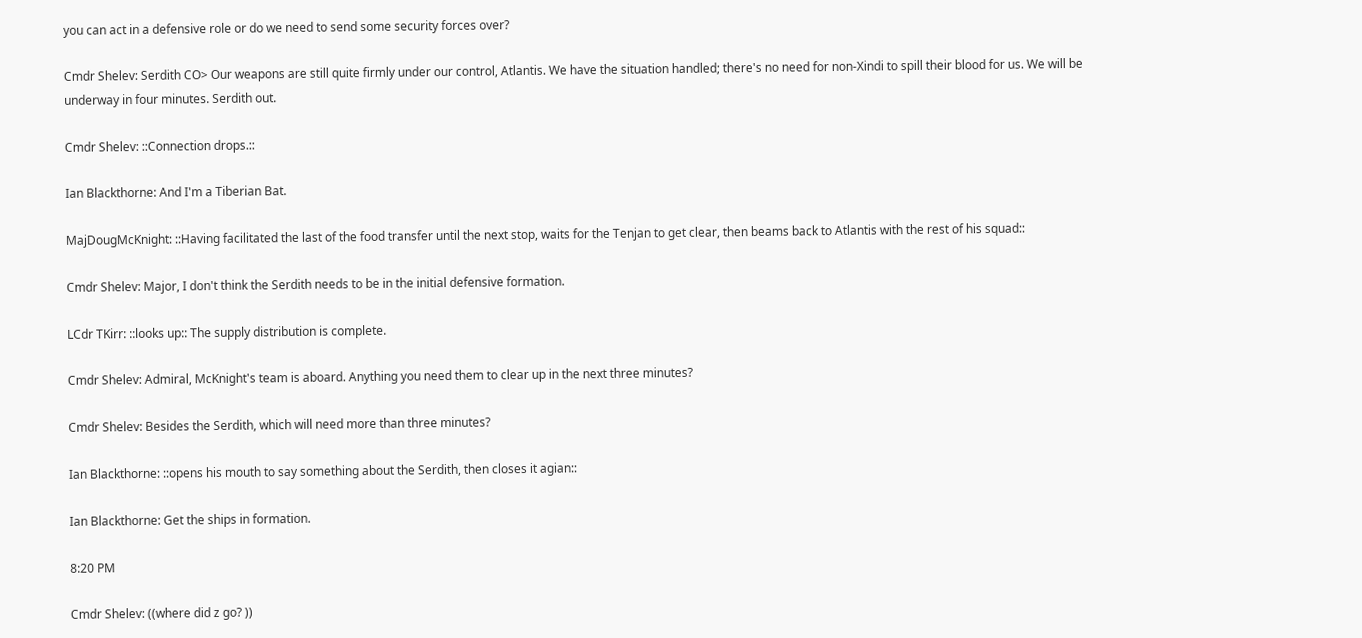you can act in a defensive role or do we need to send some security forces over?

Cmdr Shelev: Serdith CO> Our weapons are still quite firmly under our control, Atlantis. We have the situation handled; there's no need for non-Xindi to spill their blood for us. We will be underway in four minutes. Serdith out.

Cmdr Shelev: ::Connection drops.::

Ian Blackthorne: And I'm a Tiberian Bat.

MajDougMcKnight: ::Having facilitated the last of the food transfer until the next stop, waits for the Tenjan to get clear, then beams back to Atlantis with the rest of his squad::

Cmdr Shelev: Major, I don't think the Serdith needs to be in the initial defensive formation.

LCdr TKirr: ::looks up:: The supply distribution is complete.

Cmdr Shelev: Admiral, McKnight's team is aboard. Anything you need them to clear up in the next three minutes?

Cmdr Shelev: Besides the Serdith, which will need more than three minutes?

Ian Blackthorne: ::opens his mouth to say something about the Serdith, then closes it agian::

Ian Blackthorne: Get the ships in formation.

8:20 PM

Cmdr Shelev: ((where did z go? ))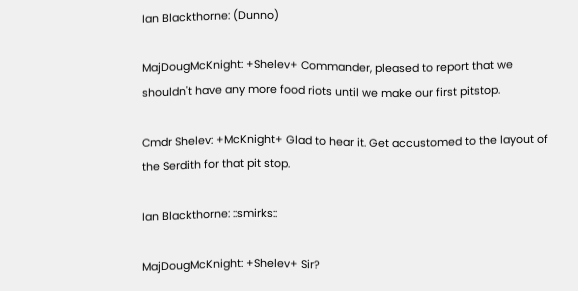Ian Blackthorne: (Dunno)

MajDougMcKnight: +Shelev+ Commander, pleased to report that we shouldn't have any more food riots until we make our first pitstop.

Cmdr Shelev: +McKnight+ Glad to hear it. Get accustomed to the layout of the Serdith for that pit stop.

Ian Blackthorne: ::smirks::

MajDougMcKnight: +Shelev+ Sir?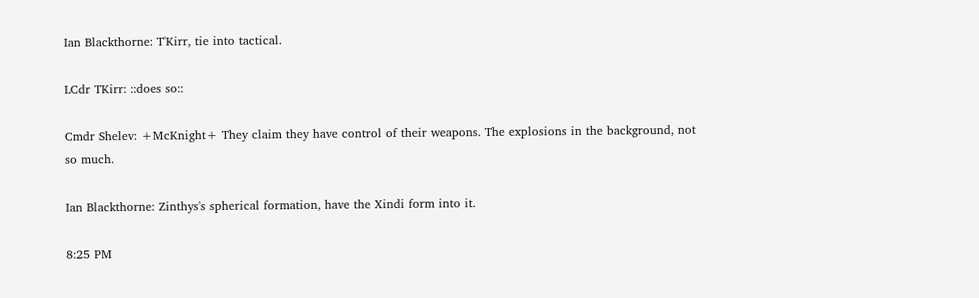Ian Blackthorne: T'Kirr, tie into tactical.

LCdr TKirr: ::does so::

Cmdr Shelev: +McKnight+ They claim they have control of their weapons. The explosions in the background, not so much.

Ian Blackthorne: Zinthys's spherical formation, have the Xindi form into it.

8:25 PM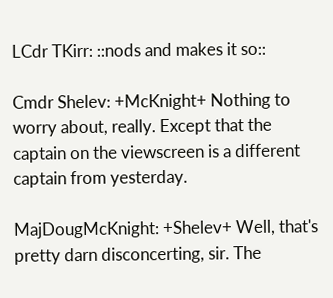LCdr TKirr: ::nods and makes it so::

Cmdr Shelev: +McKnight+ Nothing to worry about, really. Except that the captain on the viewscreen is a different captain from yesterday.

MajDougMcKnight: +Shelev+ Well, that's pretty darn disconcerting, sir. The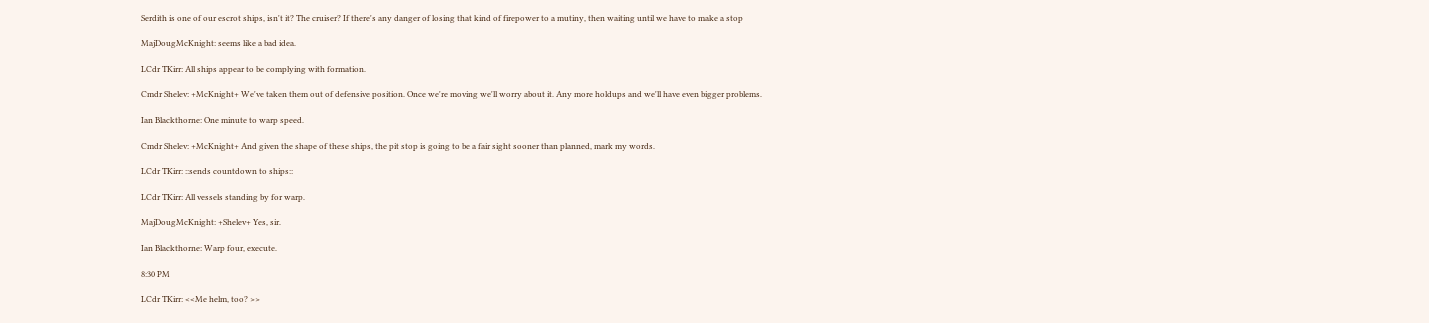Serdith is one of our escrot ships, isn't it? The cruiser? If there's any danger of losing that kind of firepower to a mutiny, then waiting until we have to make a stop

MajDougMcKnight: seems like a bad idea.

LCdr TKirr: All ships appear to be complying with formation.

Cmdr Shelev: +McKnight+ We've taken them out of defensive position. Once we're moving we'll worry about it. Any more holdups and we'll have even bigger problems.

Ian Blackthorne: One minute to warp speed.

Cmdr Shelev: +McKnight+ And given the shape of these ships, the pit stop is going to be a fair sight sooner than planned, mark my words.

LCdr TKirr: ::sends countdown to ships::

LCdr TKirr: All vessels standing by for warp.

MajDougMcKnight: +Shelev+ Yes, sir.

Ian Blackthorne: Warp four, execute.

8:30 PM

LCdr TKirr: <<Me helm, too? >>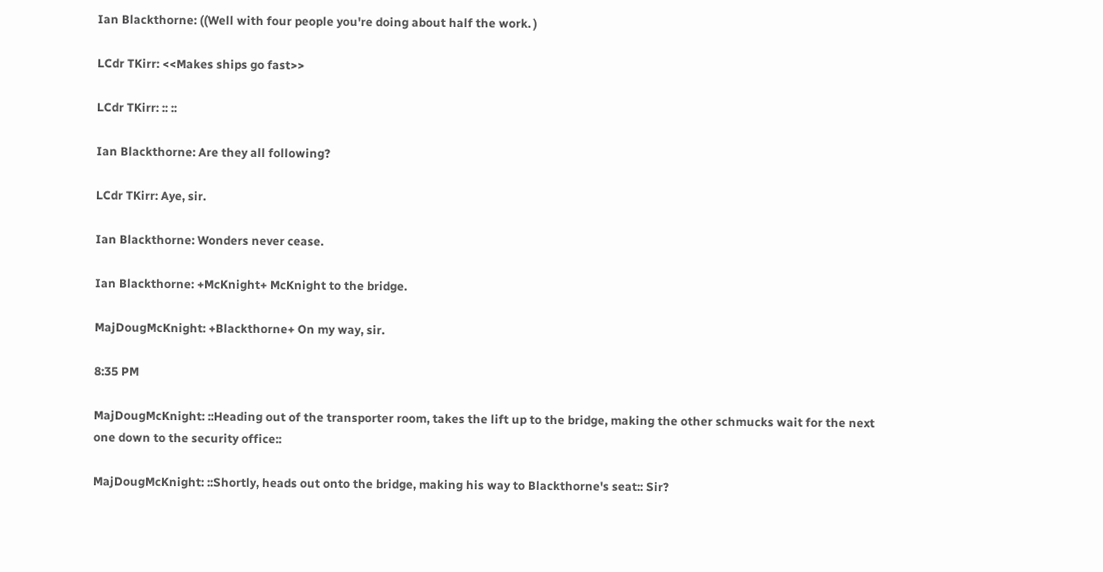Ian Blackthorne: ((Well with four people you're doing about half the work. )

LCdr TKirr: <<Makes ships go fast>>

LCdr TKirr: :: ::

Ian Blackthorne: Are they all following?

LCdr TKirr: Aye, sir.

Ian Blackthorne: Wonders never cease.

Ian Blackthorne: +McKnight+ McKnight to the bridge.

MajDougMcKnight: +Blackthorne+ On my way, sir.

8:35 PM

MajDougMcKnight: ::Heading out of the transporter room, takes the lift up to the bridge, making the other schmucks wait for the next one down to the security office::

MajDougMcKnight: ::Shortly, heads out onto the bridge, making his way to Blackthorne's seat:: Sir?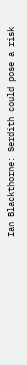Ian Blackthorne: Serdith could pose a risk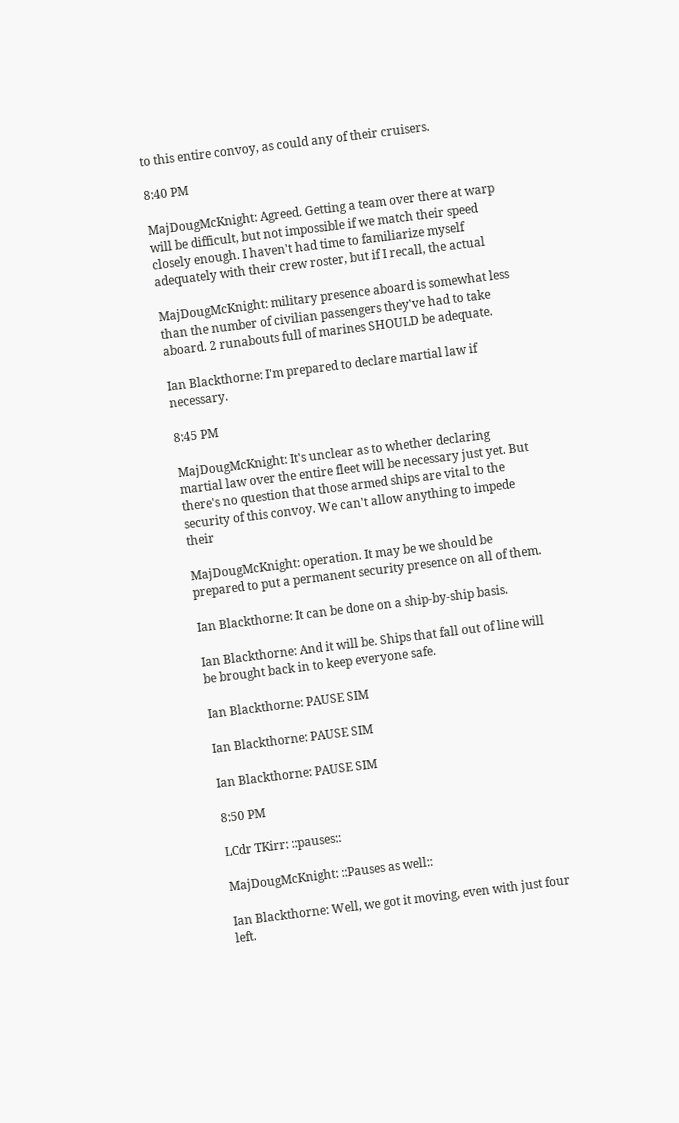to this entire convoy, as could any of their cruisers.

8:40 PM

MajDougMcKnight: Agreed. Getting a team over there at warp will be difficult, but not impossible if we match their speed closely enough. I haven't had time to familiarize myself adequately with their crew roster, but if I recall, the actual

MajDougMcKnight: military presence aboard is somewhat less than the number of civilian passengers they've had to take aboard. 2 runabouts full of marines SHOULD be adequate.

Ian Blackthorne: I'm prepared to declare martial law if necessary.

8:45 PM

MajDougMcKnight: It's unclear as to whether declaring martial law over the entire fleet will be necessary just yet. But there's no question that those armed ships are vital to the security of this convoy. We can't allow anything to impede their

MajDougMcKnight: operation. It may be we should be prepared to put a permanent security presence on all of them.

Ian Blackthorne: It can be done on a ship-by-ship basis.

Ian Blackthorne: And it will be. Ships that fall out of line will be brought back in to keep everyone safe.

Ian Blackthorne: PAUSE SIM

Ian Blackthorne: PAUSE SIM

Ian Blackthorne: PAUSE SIM

8:50 PM

LCdr TKirr: ::pauses::

MajDougMcKnight: ::Pauses as well::

Ian Blackthorne: Well, we got it moving, even with just four left.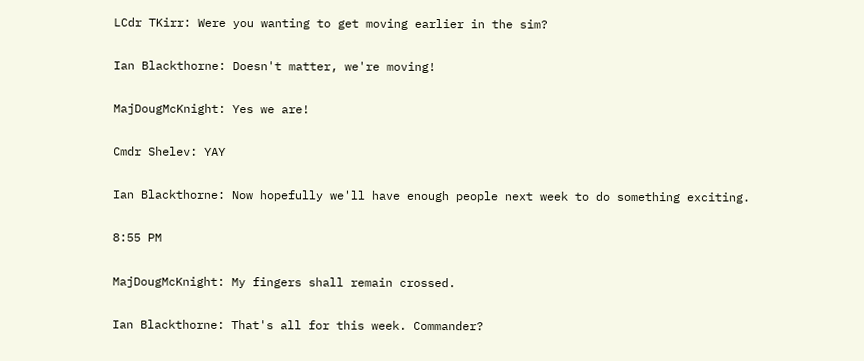LCdr TKirr: Were you wanting to get moving earlier in the sim?

Ian Blackthorne: Doesn't matter, we're moving!

MajDougMcKnight: Yes we are!

Cmdr Shelev: YAY

Ian Blackthorne: Now hopefully we'll have enough people next week to do something exciting.

8:55 PM

MajDougMcKnight: My fingers shall remain crossed.

Ian Blackthorne: That's all for this week. Commander?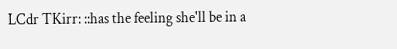LCdr TKirr: ::has the feeling she'll be in a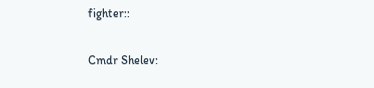fighter::

Cmdr Shelev: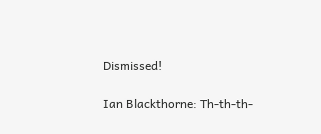Dismissed!

Ian Blackthorne: Th-th-th-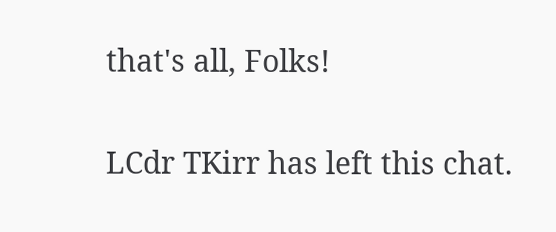that's all, Folks!

LCdr TKirr has left this chat.